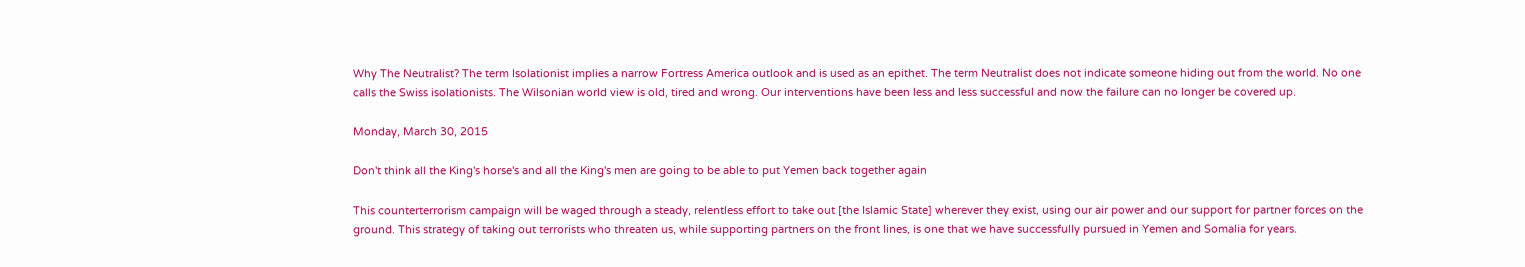Why The Neutralist? The term Isolationist implies a narrow Fortress America outlook and is used as an epithet. The term Neutralist does not indicate someone hiding out from the world. No one calls the Swiss isolationists. The Wilsonian world view is old, tired and wrong. Our interventions have been less and less successful and now the failure can no longer be covered up.

Monday, March 30, 2015

Don't think all the King's horse's and all the King's men are going to be able to put Yemen back together again

This counterterrorism campaign will be waged through a steady, relentless effort to take out [the Islamic State] wherever they exist, using our air power and our support for partner forces on the ground. This strategy of taking out terrorists who threaten us, while supporting partners on the front lines, is one that we have successfully pursued in Yemen and Somalia for years.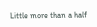Little more than a half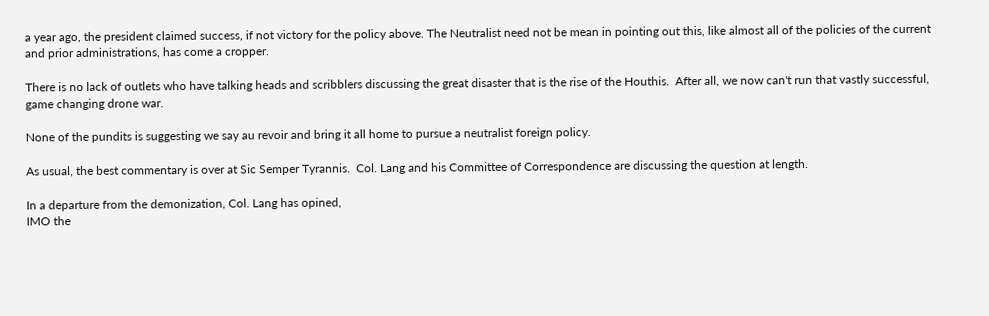a year ago, the president claimed success, if not victory for the policy above. The Neutralist need not be mean in pointing out this, like almost all of the policies of the current and prior administrations, has come a cropper.

There is no lack of outlets who have talking heads and scribblers discussing the great disaster that is the rise of the Houthis.  After all, we now can't run that vastly successful, game changing drone war.

None of the pundits is suggesting we say au revoir and bring it all home to pursue a neutralist foreign policy.

As usual, the best commentary is over at Sic Semper Tyrannis.  Col. Lang and his Committee of Correspondence are discussing the question at length.

In a departure from the demonization, Col. Lang has opined,
IMO the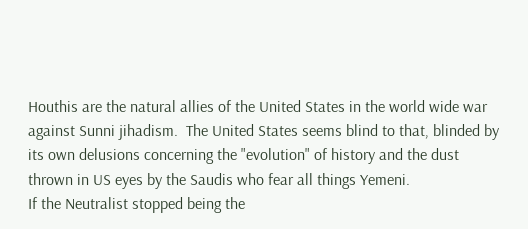Houthis are the natural allies of the United States in the world wide war against Sunni jihadism.  The United States seems blind to that, blinded by its own delusions concerning the "evolution" of history and the dust thrown in US eyes by the Saudis who fear all things Yemeni.
If the Neutralist stopped being the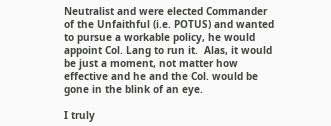Neutralist and were elected Commander of the Unfaithful (i.e. POTUS) and wanted to pursue a workable policy, he would appoint Col. Lang to run it.  Alas, it would be just a moment, not matter how effective and he and the Col. would be gone in the blink of an eye.

I truly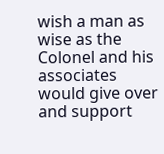wish a man as wise as the Colonel and his associates would give over and support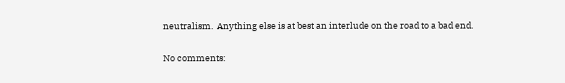neutralism.  Anything else is at best an interlude on the road to a bad end.

No comments: